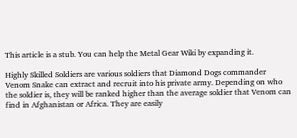This article is a stub. You can help the Metal Gear Wiki by expanding it.

Highly Skilled Soldiers are various soldiers that Diamond Dogs commander Venom Snake can extract and recruit into his private army. Depending on who the soldier is, they will be ranked higher than the average soldier that Venom can find in Afghanistan or Africa. They are easily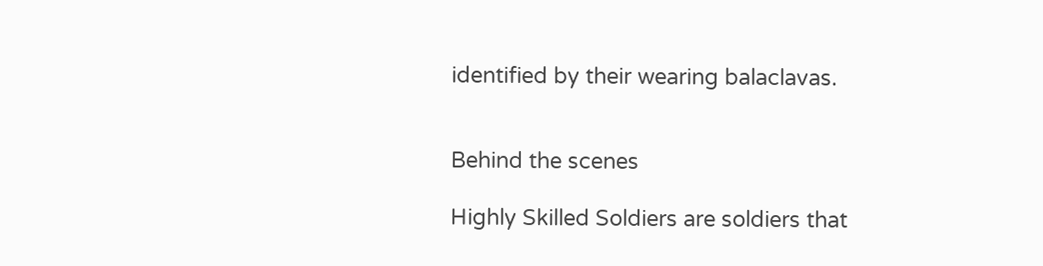identified by their wearing balaclavas.


Behind the scenes

Highly Skilled Soldiers are soldiers that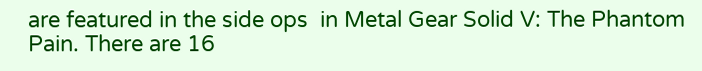are featured in the side ops  in Metal Gear Solid V: The Phantom Pain. There are 16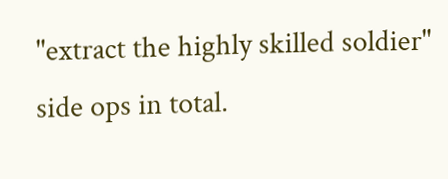"extract the highly skilled soldier" side ops in total.